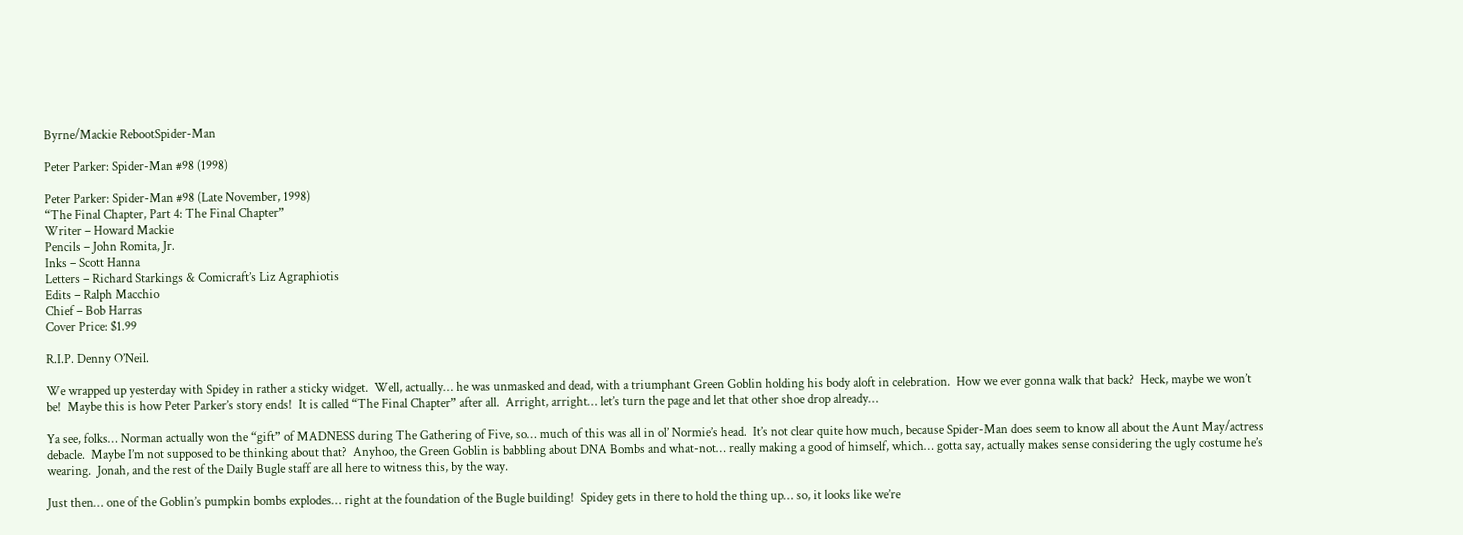Byrne/Mackie RebootSpider-Man

Peter Parker: Spider-Man #98 (1998)

Peter Parker: Spider-Man #98 (Late November, 1998)
“The Final Chapter, Part 4: The Final Chapter”
Writer – Howard Mackie
Pencils – John Romita, Jr.
Inks – Scott Hanna
Letters – Richard Starkings & Comicraft’s Liz Agraphiotis
Edits – Ralph Macchio
Chief – Bob Harras
Cover Price: $1.99

R.I.P. Denny O’Neil.

We wrapped up yesterday with Spidey in rather a sticky widget.  Well, actually… he was unmasked and dead, with a triumphant Green Goblin holding his body aloft in celebration.  How we ever gonna walk that back?  Heck, maybe we won’t be!  Maybe this is how Peter Parker’s story ends!  It is called “The Final Chapter” after all.  Arright, arright… let’s turn the page and let that other shoe drop already…

Ya see, folks… Norman actually won the “gift” of MADNESS during The Gathering of Five, so… much of this was all in ol’ Normie’s head.  It’s not clear quite how much, because Spider-Man does seem to know all about the Aunt May/actress debacle.  Maybe I’m not supposed to be thinking about that?  Anyhoo, the Green Goblin is babbling about DNA Bombs and what-not… really making a good of himself, which… gotta say, actually makes sense considering the ugly costume he’s wearing.  Jonah, and the rest of the Daily Bugle staff are all here to witness this, by the way.

Just then… one of the Goblin’s pumpkin bombs explodes… right at the foundation of the Bugle building!  Spidey gets in there to hold the thing up… so, it looks like we’re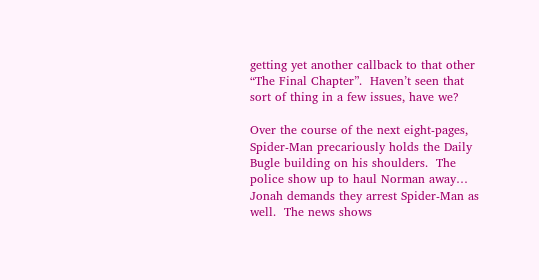getting yet another callback to that other “The Final Chapter”.  Haven’t seen that sort of thing in a few issues, have we?

Over the course of the next eight-pages, Spider-Man precariously holds the Daily Bugle building on his shoulders.  The police show up to haul Norman away… Jonah demands they arrest Spider-Man as well.  The news shows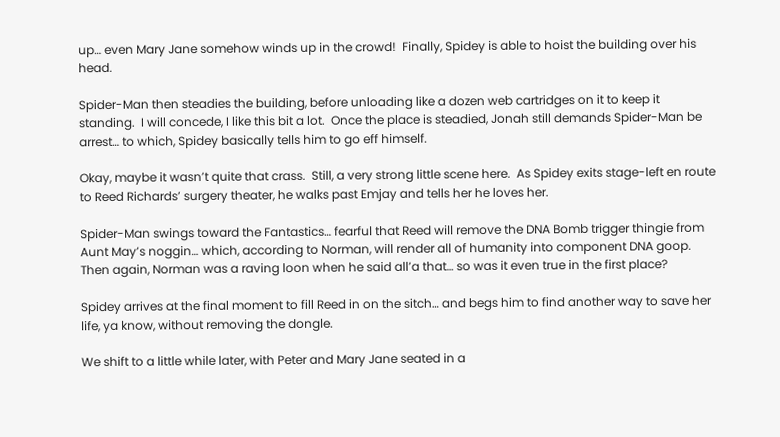up… even Mary Jane somehow winds up in the crowd!  Finally, Spidey is able to hoist the building over his head.

Spider-Man then steadies the building, before unloading like a dozen web cartridges on it to keep it standing.  I will concede, I like this bit a lot.  Once the place is steadied, Jonah still demands Spider-Man be arrest… to which, Spidey basically tells him to go eff himself.

Okay, maybe it wasn’t quite that crass.  Still, a very strong little scene here.  As Spidey exits stage-left en route to Reed Richards’ surgery theater, he walks past Emjay and tells her he loves her.

Spider-Man swings toward the Fantastics… fearful that Reed will remove the DNA Bomb trigger thingie from Aunt May’s noggin… which, according to Norman, will render all of humanity into component DNA goop.  Then again, Norman was a raving loon when he said all’a that… so was it even true in the first place?

Spidey arrives at the final moment to fill Reed in on the sitch… and begs him to find another way to save her life, ya know, without removing the dongle.

We shift to a little while later, with Peter and Mary Jane seated in a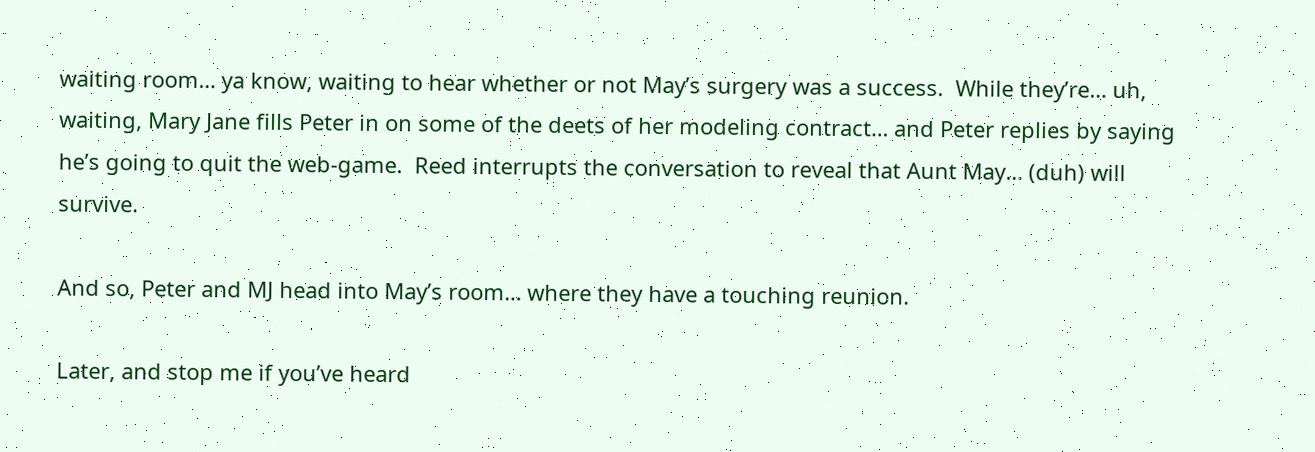waiting room… ya know, waiting to hear whether or not May’s surgery was a success.  While they’re… uh, waiting, Mary Jane fills Peter in on some of the deets of her modeling contract… and Peter replies by saying he’s going to quit the web-game.  Reed interrupts the conversation to reveal that Aunt May… (duh) will survive.

And so, Peter and MJ head into May’s room… where they have a touching reunion.

Later, and stop me if you’ve heard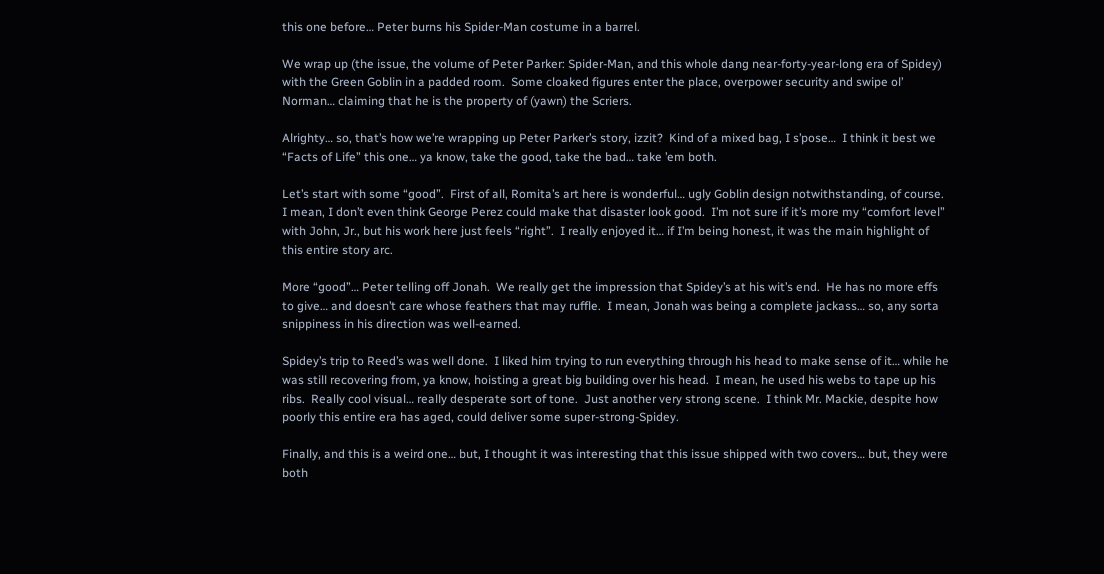this one before… Peter burns his Spider-Man costume in a barrel.

We wrap up (the issue, the volume of Peter Parker: Spider-Man, and this whole dang near-forty-year-long era of Spidey) with the Green Goblin in a padded room.  Some cloaked figures enter the place, overpower security and swipe ol’ Norman… claiming that he is the property of (yawn) the Scriers.

Alrighty… so, that’s how we’re wrapping up Peter Parker’s story, izzit?  Kind of a mixed bag, I s’pose…  I think it best we “Facts of Life” this one… ya know, take the good, take the bad… take ’em both.

Let’s start with some “good”.  First of all, Romita’s art here is wonderful… ugly Goblin design notwithstanding, of course.  I mean, I don’t even think George Perez could make that disaster look good.  I’m not sure if it’s more my “comfort level” with John, Jr., but his work here just feels “right”.  I really enjoyed it… if I’m being honest, it was the main highlight of this entire story arc.

More “good”… Peter telling off Jonah.  We really get the impression that Spidey’s at his wit’s end.  He has no more effs to give… and doesn’t care whose feathers that may ruffle.  I mean, Jonah was being a complete jackass… so, any sorta snippiness in his direction was well-earned.

Spidey’s trip to Reed’s was well done.  I liked him trying to run everything through his head to make sense of it… while he was still recovering from, ya know, hoisting a great big building over his head.  I mean, he used his webs to tape up his ribs.  Really cool visual… really desperate sort of tone.  Just another very strong scene.  I think Mr. Mackie, despite how poorly this entire era has aged, could deliver some super-strong-Spidey.

Finally, and this is a weird one… but, I thought it was interesting that this issue shipped with two covers… but, they were both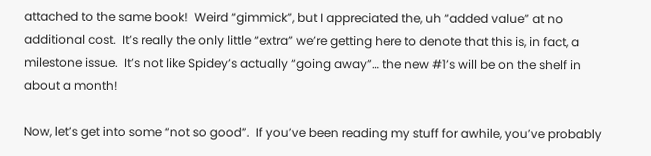attached to the same book!  Weird “gimmick”, but I appreciated the, uh “added value” at no additional cost.  It’s really the only little “extra” we’re getting here to denote that this is, in fact, a milestone issue.  It’s not like Spidey’s actually “going away”… the new #1’s will be on the shelf in about a month!

Now, let’s get into some “not so good”.  If you’ve been reading my stuff for awhile, you’ve probably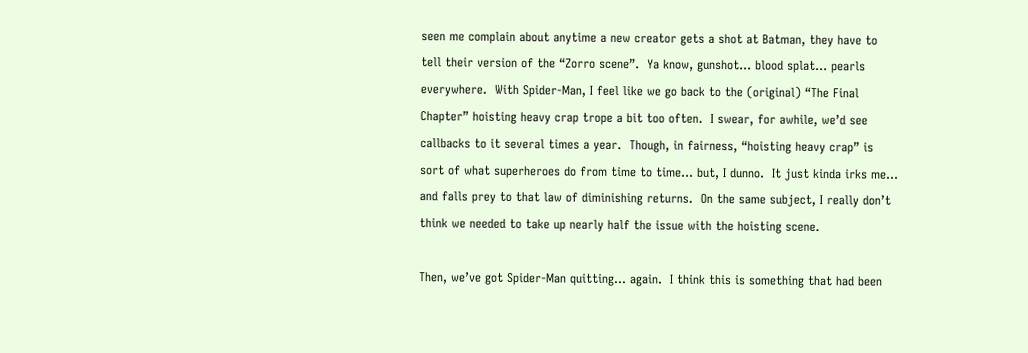seen me complain about anytime a new creator gets a shot at Batman, they have to tell their version of the “Zorro scene”.  Ya know, gunshot… blood splat… pearls everywhere.  With Spider-Man, I feel like we go back to the (original) “The Final Chapter” hoisting heavy crap trope a bit too often.  I swear, for awhile, we’d see callbacks to it several times a year.  Though, in fairness, “hoisting heavy crap” is sort of what superheroes do from time to time… but, I dunno.  It just kinda irks me… and falls prey to that law of diminishing returns.  On the same subject, I really don’t think we needed to take up nearly half the issue with the hoisting scene.

Then, we’ve got Spider-Man quitting… again.  I think this is something that had been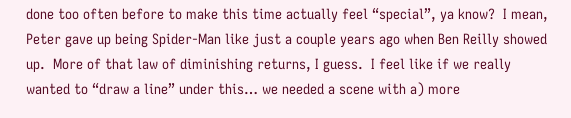done too often before to make this time actually feel “special”, ya know?  I mean, Peter gave up being Spider-Man like just a couple years ago when Ben Reilly showed up.  More of that law of diminishing returns, I guess.  I feel like if we really wanted to “draw a line” under this… we needed a scene with a) more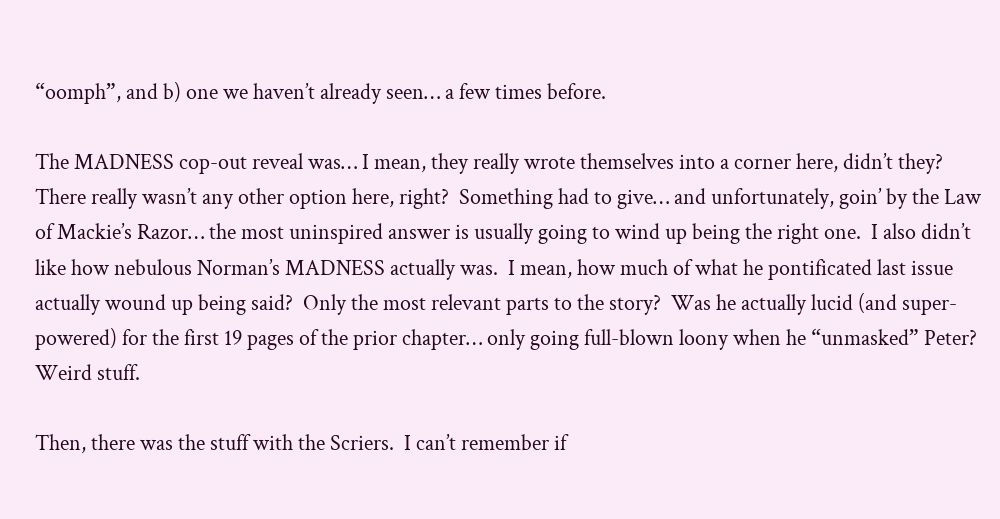“oomph”, and b) one we haven’t already seen… a few times before.

The MADNESS cop-out reveal was… I mean, they really wrote themselves into a corner here, didn’t they?  There really wasn’t any other option here, right?  Something had to give… and unfortunately, goin’ by the Law of Mackie’s Razor… the most uninspired answer is usually going to wind up being the right one.  I also didn’t like how nebulous Norman’s MADNESS actually was.  I mean, how much of what he pontificated last issue actually wound up being said?  Only the most relevant parts to the story?  Was he actually lucid (and super-powered) for the first 19 pages of the prior chapter… only going full-blown loony when he “unmasked” Peter?  Weird stuff.

Then, there was the stuff with the Scriers.  I can’t remember if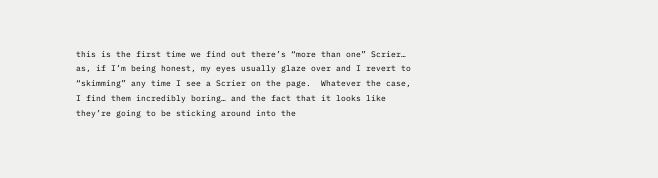this is the first time we find out there’s “more than one” Scrier… as, if I’m being honest, my eyes usually glaze over and I revert to “skimming” any time I see a Scrier on the page.  Whatever the case, I find them incredibly boring… and the fact that it looks like they’re going to be sticking around into the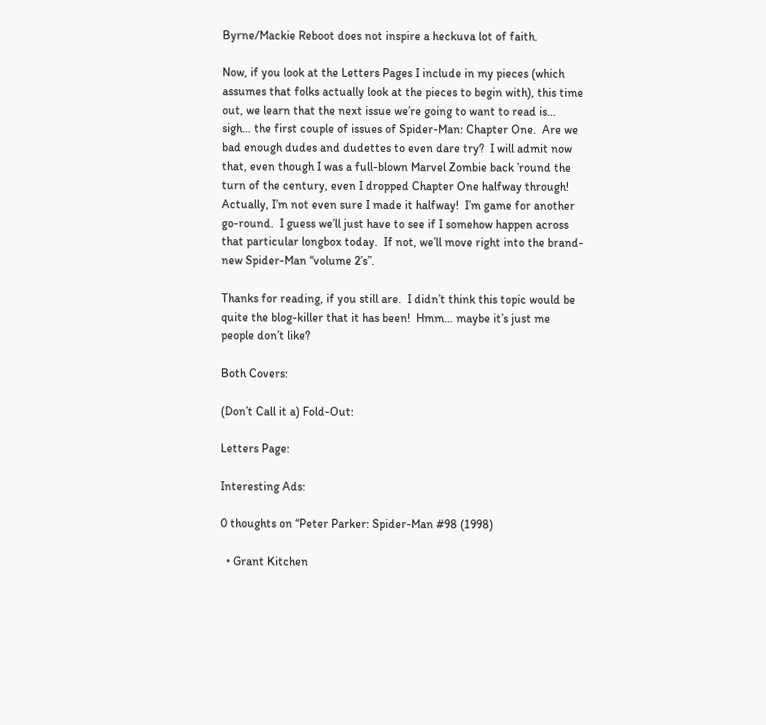Byrne/Mackie Reboot does not inspire a heckuva lot of faith.

Now, if you look at the Letters Pages I include in my pieces (which assumes that folks actually look at the pieces to begin with), this time out, we learn that the next issue we’re going to want to read is… sigh… the first couple of issues of Spider-Man: Chapter One.  Are we bad enough dudes and dudettes to even dare try?  I will admit now that, even though I was a full-blown Marvel Zombie back ’round the turn of the century, even I dropped Chapter One halfway through!  Actually, I’m not even sure I made it halfway!  I’m game for another go-round.  I guess we’ll just have to see if I somehow happen across that particular longbox today.  If not, we’ll move right into the brand-new Spider-Man “volume 2’s”.

Thanks for reading, if you still are.  I didn’t think this topic would be quite the blog-killer that it has been!  Hmm… maybe it’s just me people don’t like?

Both Covers:

(Don’t Call it a) Fold-Out:

Letters Page:

Interesting Ads:

0 thoughts on “Peter Parker: Spider-Man #98 (1998)

  • Grant Kitchen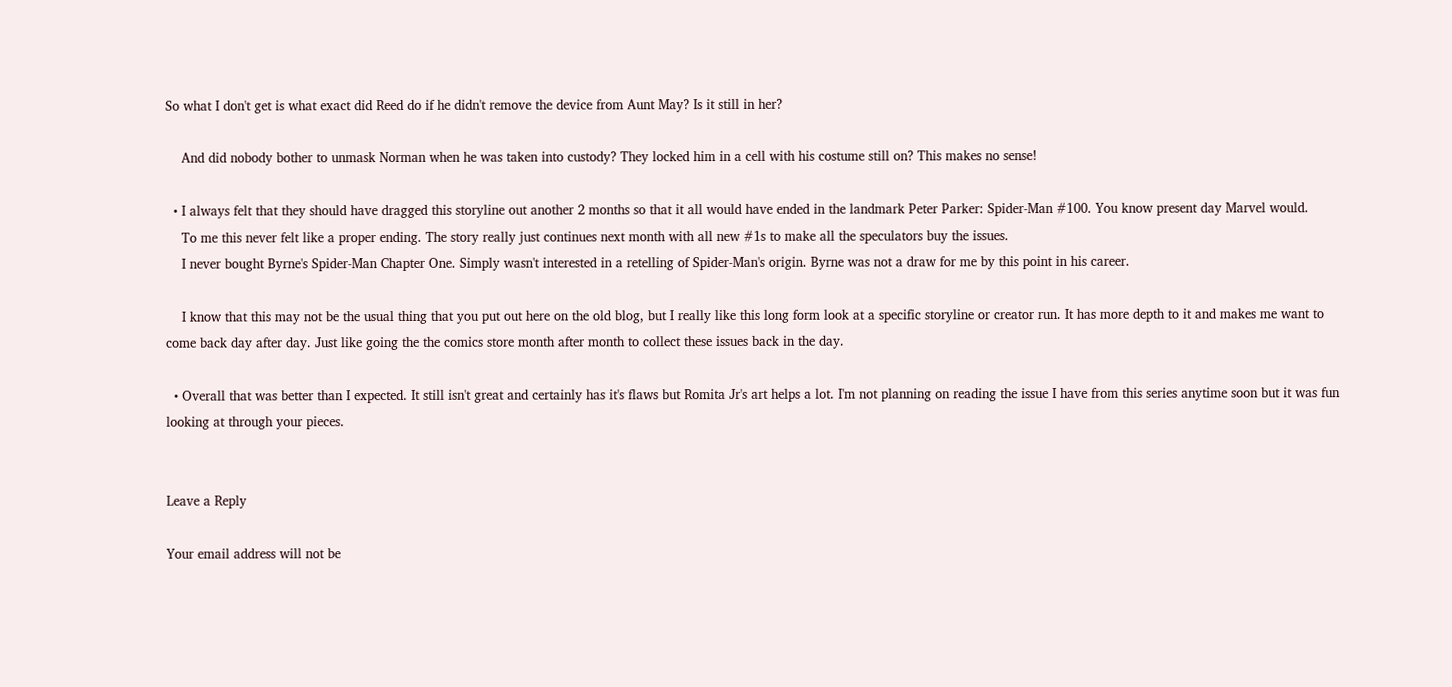So what I don't get is what exact did Reed do if he didn't remove the device from Aunt May? Is it still in her?

    And did nobody bother to unmask Norman when he was taken into custody? They locked him in a cell with his costume still on? This makes no sense!

  • I always felt that they should have dragged this storyline out another 2 months so that it all would have ended in the landmark Peter Parker: Spider-Man #100. You know present day Marvel would.
    To me this never felt like a proper ending. The story really just continues next month with all new #1s to make all the speculators buy the issues.
    I never bought Byrne's Spider-Man Chapter One. Simply wasn't interested in a retelling of Spider-Man's origin. Byrne was not a draw for me by this point in his career.

    I know that this may not be the usual thing that you put out here on the old blog, but I really like this long form look at a specific storyline or creator run. It has more depth to it and makes me want to come back day after day. Just like going the the comics store month after month to collect these issues back in the day.

  • Overall that was better than I expected. It still isn't great and certainly has it's flaws but Romita Jr's art helps a lot. I'm not planning on reading the issue I have from this series anytime soon but it was fun looking at through your pieces.


Leave a Reply

Your email address will not be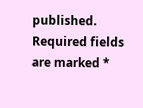published. Required fields are marked *